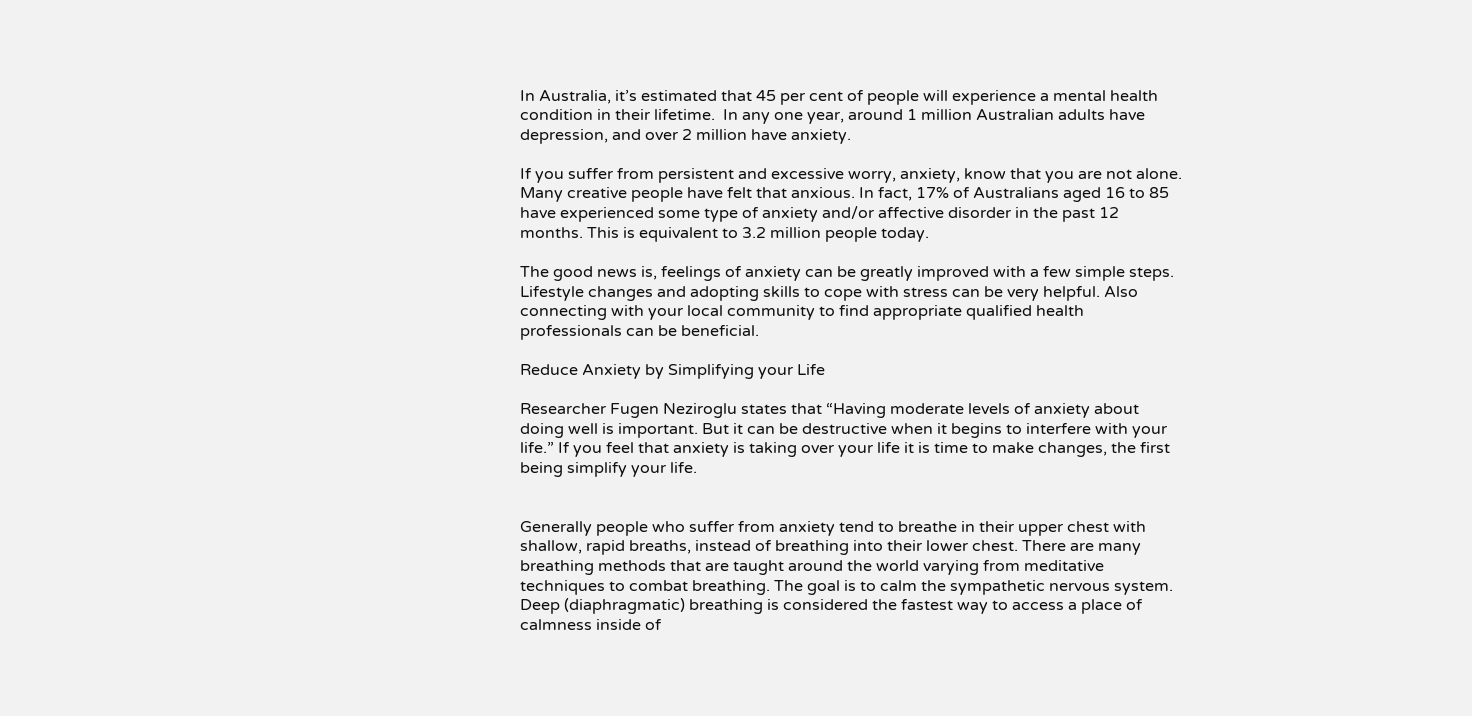In Australia, it’s estimated that 45 per cent of people will experience a mental health condition in their lifetime.  In any one year, around 1 million Australian adults have depression, and over 2 million have anxiety.

If you suffer from persistent and excessive worry, anxiety, know that you are not alone. Many creative people have felt that anxious. In fact, 17% of Australians aged 16 to 85 have experienced some type of anxiety and/or affective disorder in the past 12 months. This is equivalent to 3.2 million people today.

The good news is, feelings of anxiety can be greatly improved with a few simple steps. Lifestyle changes and adopting skills to cope with stress can be very helpful. Also connecting with your local community to find appropriate qualified health professionals can be beneficial.

Reduce Anxiety by Simplifying your Life

Researcher Fugen Neziroglu states that “Having moderate levels of anxiety about doing well is important. But it can be destructive when it begins to interfere with your life.” If you feel that anxiety is taking over your life it is time to make changes, the first being simplify your life.


Generally people who suffer from anxiety tend to breathe in their upper chest with shallow, rapid breaths, instead of breathing into their lower chest. There are many breathing methods that are taught around the world varying from meditative techniques to combat breathing. The goal is to calm the sympathetic nervous system. Deep (diaphragmatic) breathing is considered the fastest way to access a place of calmness inside of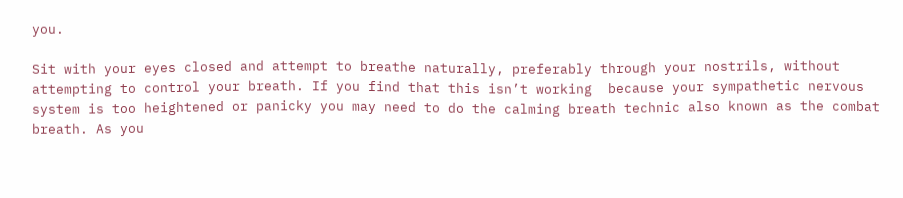you.

Sit with your eyes closed and attempt to breathe naturally, preferably through your nostrils, without attempting to control your breath. If you find that this isn’t working  because your sympathetic nervous system is too heightened or panicky you may need to do the calming breath technic also known as the combat breath. As you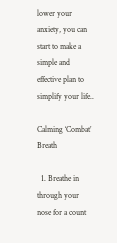lower your anxiety, you can start to make a simple and effective plan to simplify your life..

Calming ‘Combat’ Breath

  1. Breathe in through your nose for a count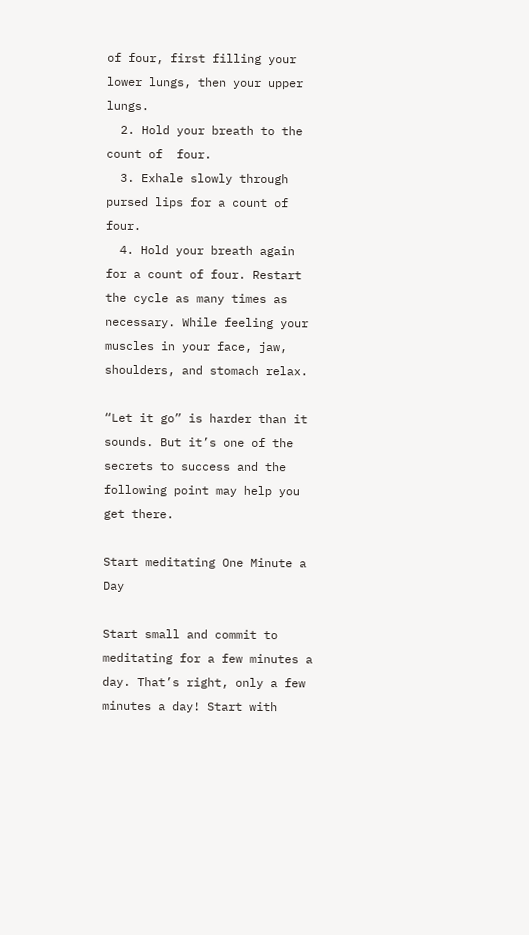of four, first filling your lower lungs, then your upper lungs.
  2. Hold your breath to the count of  four.
  3. Exhale slowly through pursed lips for a count of four.
  4. Hold your breath again for a count of four. Restart the cycle as many times as necessary. While feeling your muscles in your face, jaw, shoulders, and stomach relax.

“Let it go” is harder than it sounds. But it’s one of the secrets to success and the following point may help you get there.

Start meditating One Minute a Day

Start small and commit to meditating for a few minutes a day. That’s right, only a few minutes a day! Start with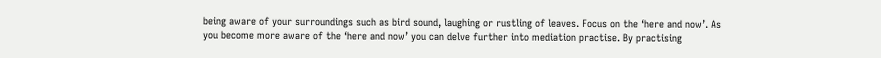being aware of your surroundings such as bird sound, laughing or rustling of leaves. Focus on the ‘here and now’. As you become more aware of the ‘here and now’ you can delve further into mediation practise. By practising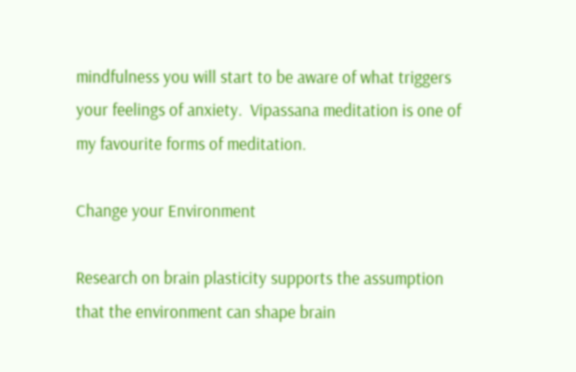mindfulness you will start to be aware of what triggers your feelings of anxiety.  Vipassana meditation is one of my favourite forms of meditation.

Change your Environment

Research on brain plasticity supports the assumption that the environment can shape brain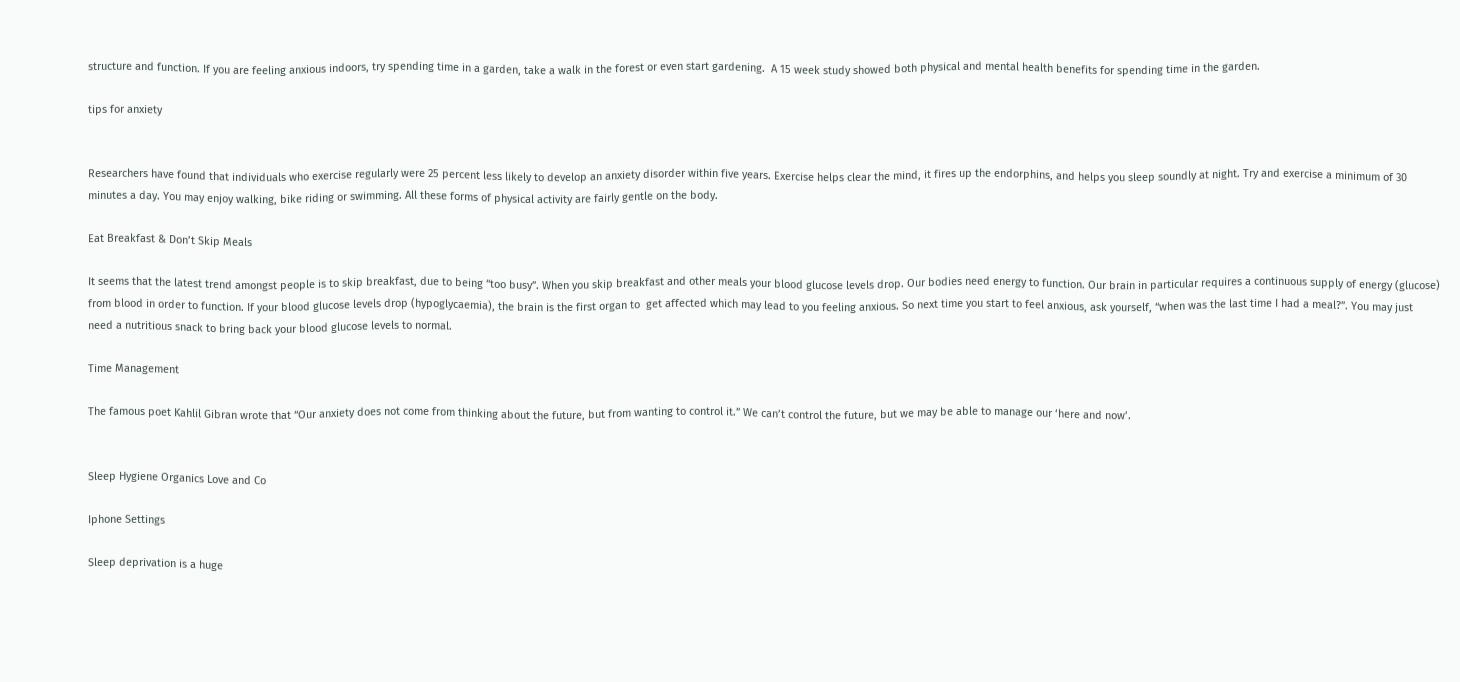structure and function. If you are feeling anxious indoors, try spending time in a garden, take a walk in the forest or even start gardening.  A 15 week study showed both physical and mental health benefits for spending time in the garden.

tips for anxiety


Researchers have found that individuals who exercise regularly were 25 percent less likely to develop an anxiety disorder within five years. Exercise helps clear the mind, it fires up the endorphins, and helps you sleep soundly at night. Try and exercise a minimum of 30 minutes a day. You may enjoy walking, bike riding or swimming. All these forms of physical activity are fairly gentle on the body.

Eat Breakfast & Don’t Skip Meals

It seems that the latest trend amongst people is to skip breakfast, due to being “too busy”. When you skip breakfast and other meals your blood glucose levels drop. Our bodies need energy to function. Our brain in particular requires a continuous supply of energy (glucose) from blood in order to function. If your blood glucose levels drop (hypoglycaemia), the brain is the first organ to  get affected which may lead to you feeling anxious. So next time you start to feel anxious, ask yourself, “when was the last time I had a meal?”. You may just need a nutritious snack to bring back your blood glucose levels to normal.

Time Management

The famous poet Kahlil Gibran wrote that “Our anxiety does not come from thinking about the future, but from wanting to control it.” We can’t control the future, but we may be able to manage our ‘here and now’.


Sleep Hygiene Organics Love and Co

Iphone Settings

Sleep deprivation is a huge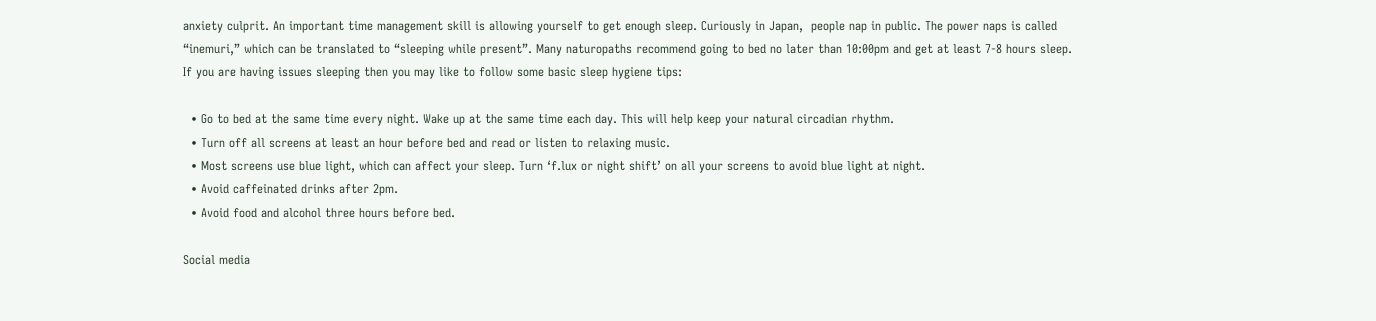anxiety culprit. An important time management skill is allowing yourself to get enough sleep. Curiously in Japan,  people nap in public. The power naps is called “inemuri,” which can be translated to “sleeping while present”. Many naturopaths recommend going to bed no later than 10:00pm and get at least 7-8 hours sleep. If you are having issues sleeping then you may like to follow some basic sleep hygiene tips:

  • Go to bed at the same time every night. Wake up at the same time each day. This will help keep your natural circadian rhythm.
  • Turn off all screens at least an hour before bed and read or listen to relaxing music.
  • Most screens use blue light, which can affect your sleep. Turn ‘f.lux or night shift’ on all your screens to avoid blue light at night.
  • Avoid caffeinated drinks after 2pm.
  • Avoid food and alcohol three hours before bed.

Social media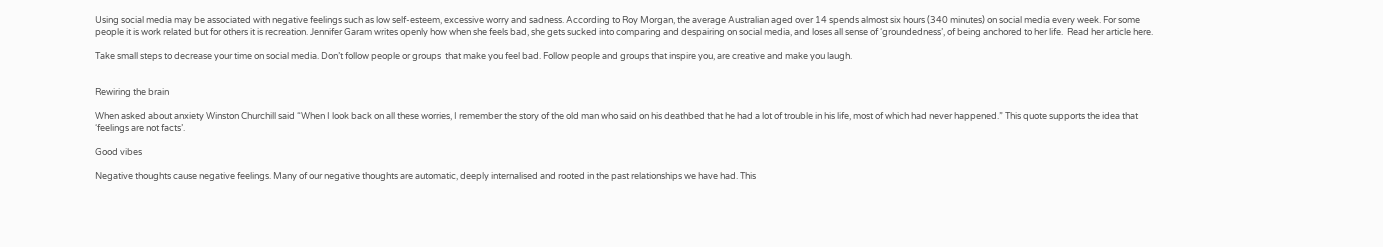Using social media may be associated with negative feelings such as low self-esteem, excessive worry and sadness. According to Roy Morgan, the average Australian aged over 14 spends almost six hours (340 minutes) on social media every week. For some people it is work related but for others it is recreation. Jennifer Garam writes openly how when she feels bad, she gets sucked into comparing and despairing on social media, and loses all sense of ‘groundedness’, of being anchored to her life.  Read her article here.

Take small steps to decrease your time on social media. Don’t follow people or groups  that make you feel bad. Follow people and groups that inspire you, are creative and make you laugh.


Rewiring the brain

When asked about anxiety Winston Churchill said “When I look back on all these worries, I remember the story of the old man who said on his deathbed that he had a lot of trouble in his life, most of which had never happened.” This quote supports the idea that ‘feelings are not facts’.

Good vibes

Negative thoughts cause negative feelings. Many of our negative thoughts are automatic, deeply internalised and rooted in the past relationships we have had. This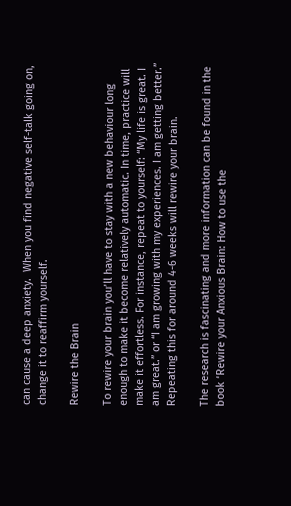can cause a deep anxiety.  When you find negative self-talk going on, change it to reaffirm yourself.

Rewire the Brain

To rewire your brain you’ll have to stay with a new behaviour long enough to make it become relatively automatic. In time, practice will make it effortless. For instance, repeat to yourself: “My life is great. I am great.” or “I am growing with my experiences. I am getting better.”  Repeating this for around 4-6 weeks will rewire your brain.

The research is fascinating and more information can be found in the book ‘Rewire your Anxious Brain: How to use the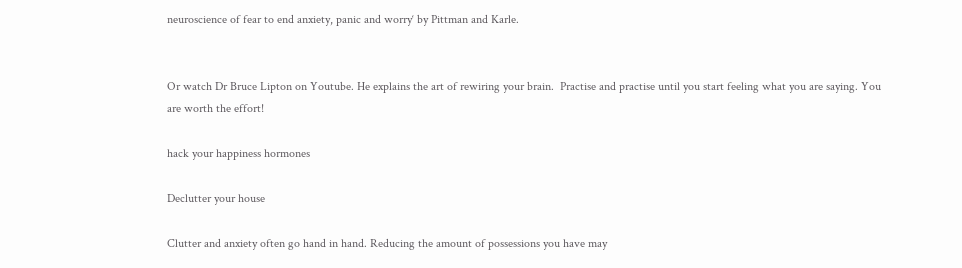neuroscience of fear to end anxiety, panic and worry‘ by Pittman and Karle.


Or watch Dr Bruce Lipton on Youtube. He explains the art of rewiring your brain.  Practise and practise until you start feeling what you are saying. You are worth the effort!

hack your happiness hormones

Declutter your house

Clutter and anxiety often go hand in hand. Reducing the amount of possessions you have may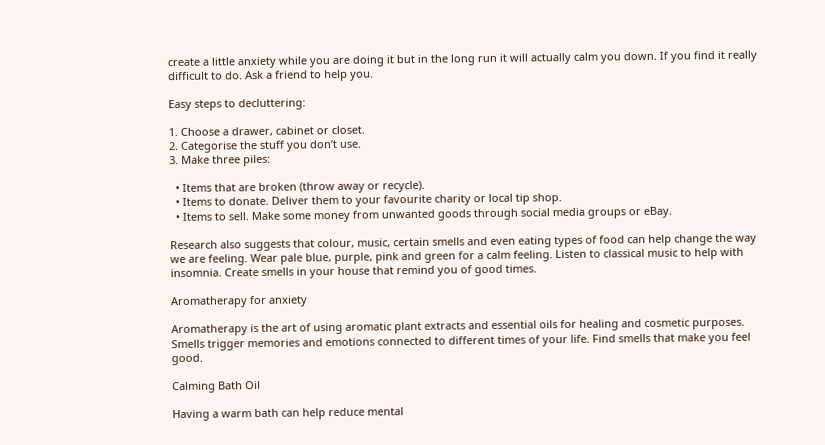create a little anxiety while you are doing it but in the long run it will actually calm you down. If you find it really difficult to do. Ask a friend to help you.

Easy steps to decluttering:

1. Choose a drawer, cabinet or closet.
2. Categorise the stuff you don’t use.
3. Make three piles:

  • Items that are broken (throw away or recycle).
  • Items to donate. Deliver them to your favourite charity or local tip shop.
  • Items to sell. Make some money from unwanted goods through social media groups or eBay.

Research also suggests that colour, music, certain smells and even eating types of food can help change the way we are feeling. Wear pale blue, purple, pink and green for a calm feeling. Listen to classical music to help with insomnia. Create smells in your house that remind you of good times.

Aromatherapy for anxiety

Aromatherapy is the art of using aromatic plant extracts and essential oils for healing and cosmetic purposes. Smells trigger memories and emotions connected to different times of your life. Find smells that make you feel good.

Calming Bath Oil

Having a warm bath can help reduce mental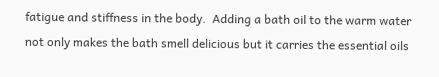fatigue and stiffness in the body.  Adding a bath oil to the warm water not only makes the bath smell delicious but it carries the essential oils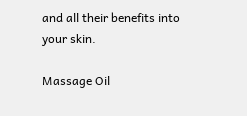and all their benefits into your skin.

Massage Oil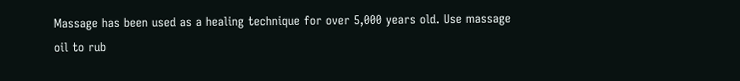Massage has been used as a healing technique for over 5,000 years old. Use massage oil to rub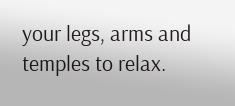your legs, arms and temples to relax.